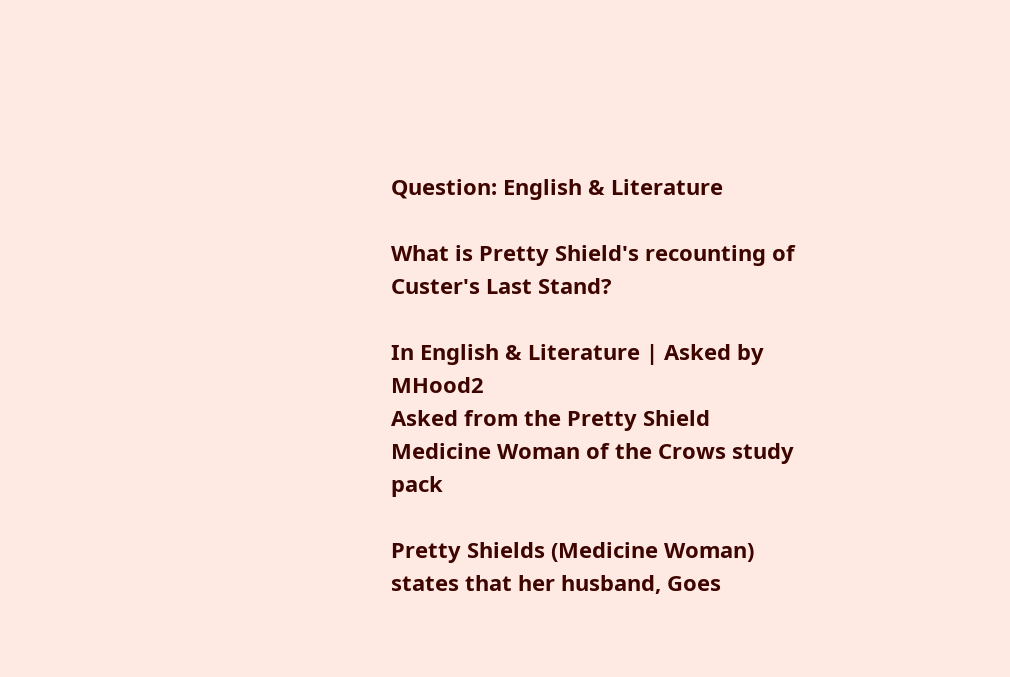Question: English & Literature

What is Pretty Shield's recounting of Custer's Last Stand?

In English & Literature | Asked by MHood2
Asked from the Pretty Shield Medicine Woman of the Crows study pack

Pretty Shields (Medicine Woman) states that her husband, Goes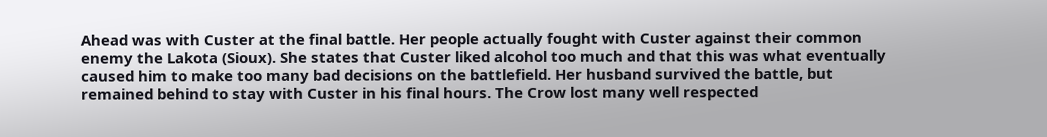Ahead was with Custer at the final battle. Her people actually fought with Custer against their common enemy the Lakota (Sioux). She states that Custer liked alcohol too much and that this was what eventually caused him to make too many bad decisions on the battlefield. Her husband survived the battle, but remained behind to stay with Custer in his final hours. The Crow lost many well respected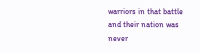warriors in that battle and their nation was never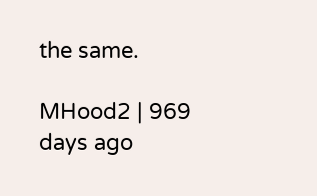the same.

MHood2 | 969 days ago